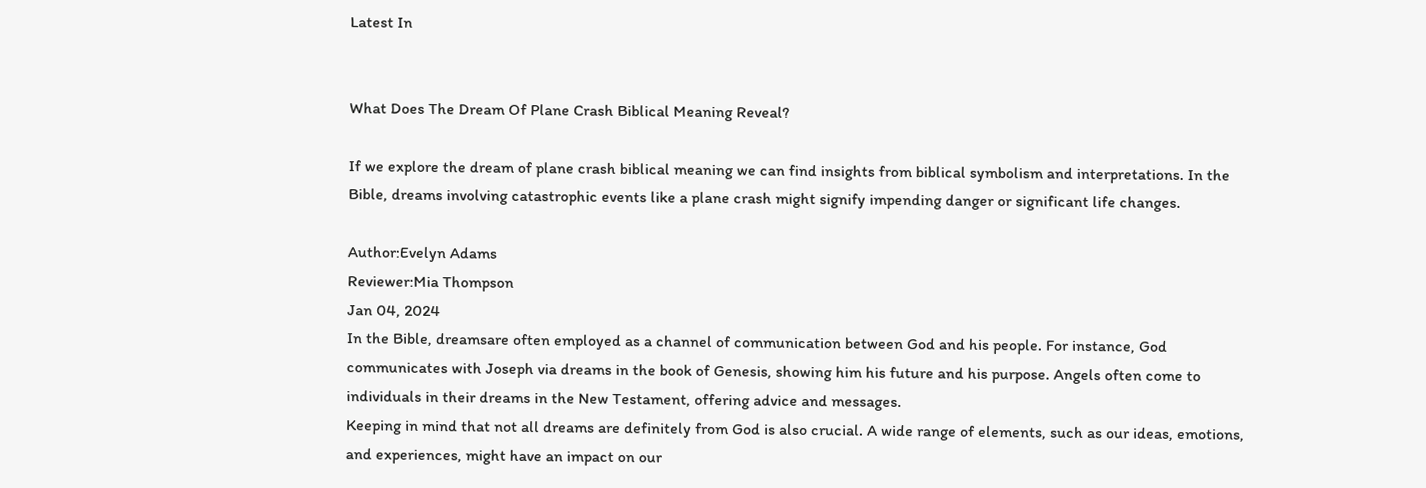Latest In


What Does The Dream Of Plane Crash Biblical Meaning Reveal?

If we explore the dream of plane crash biblical meaning we can find insights from biblical symbolism and interpretations. In the Bible, dreams involving catastrophic events like a plane crash might signify impending danger or significant life changes.

Author:Evelyn Adams
Reviewer:Mia Thompson
Jan 04, 2024
In the Bible, dreamsare often employed as a channel of communication between God and his people. For instance, God communicates with Joseph via dreams in the book of Genesis, showing him his future and his purpose. Angels often come to individuals in their dreams in the New Testament, offering advice and messages.
Keeping in mind that not all dreams are definitely from God is also crucial. A wide range of elements, such as our ideas, emotions, and experiences, might have an impact on our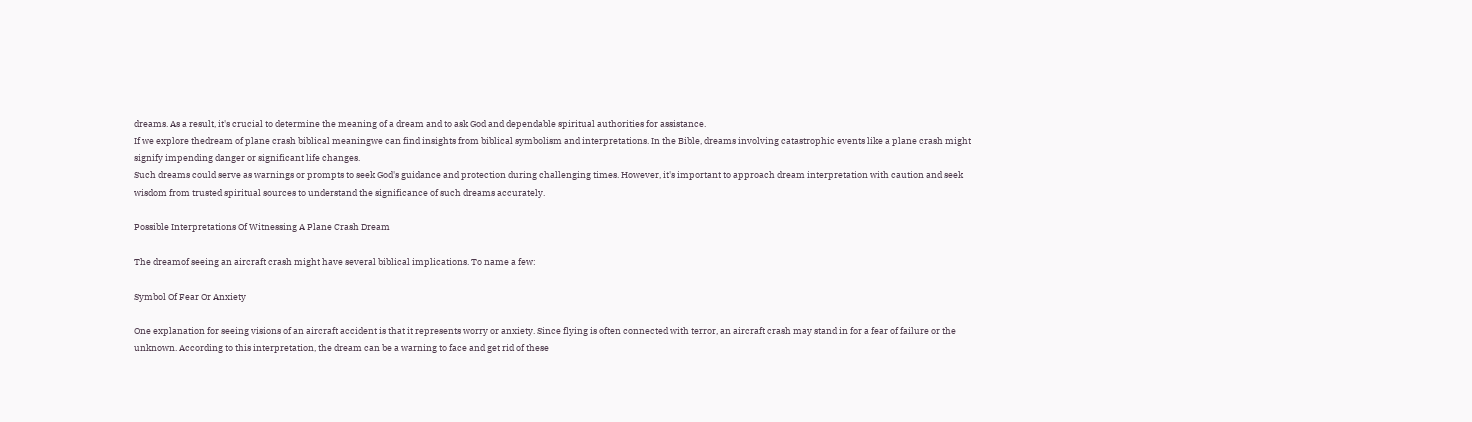dreams. As a result, it's crucial to determine the meaning of a dream and to ask God and dependable spiritual authorities for assistance.
If we explore thedream of plane crash biblical meaningwe can find insights from biblical symbolism and interpretations. In the Bible, dreams involving catastrophic events like a plane crash might signify impending danger or significant life changes.
Such dreams could serve as warnings or prompts to seek God's guidance and protection during challenging times. However, it's important to approach dream interpretation with caution and seek wisdom from trusted spiritual sources to understand the significance of such dreams accurately.

Possible Interpretations Of Witnessing A Plane Crash Dream

The dreamof seeing an aircraft crash might have several biblical implications. To name a few:

Symbol Of Fear Or Anxiety

One explanation for seeing visions of an aircraft accident is that it represents worry or anxiety. Since flying is often connected with terror, an aircraft crash may stand in for a fear of failure or the unknown. According to this interpretation, the dream can be a warning to face and get rid of these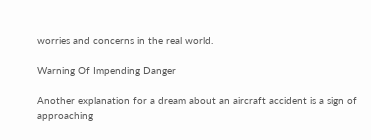worries and concerns in the real world.

Warning Of Impending Danger

Another explanation for a dream about an aircraft accident is a sign of approaching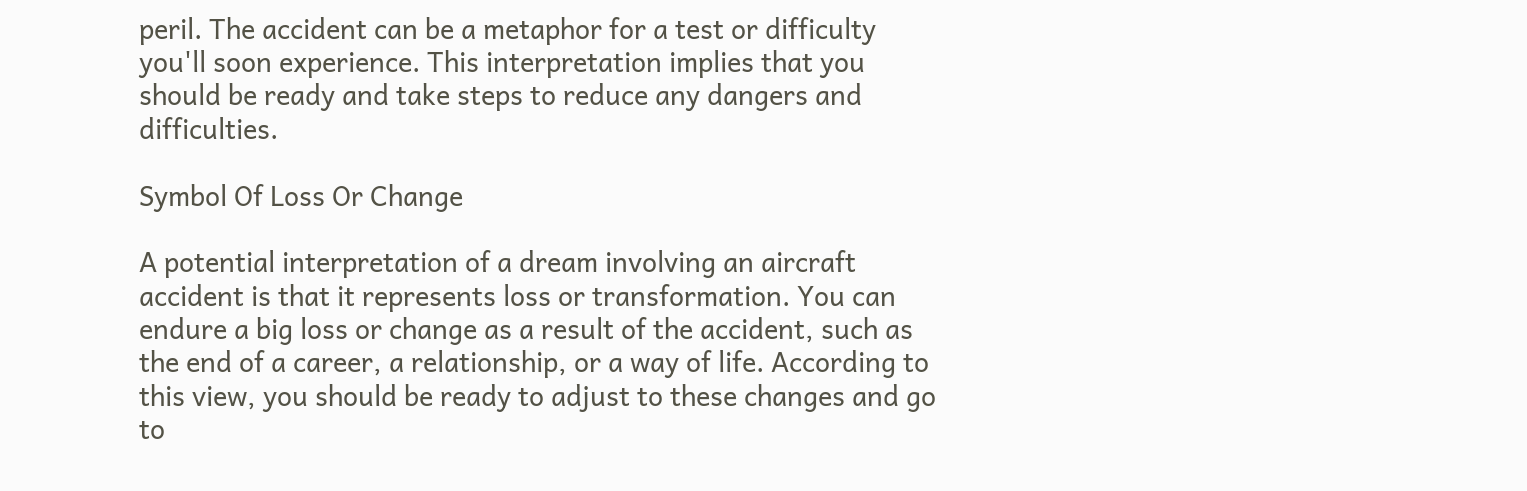peril. The accident can be a metaphor for a test or difficulty you'll soon experience. This interpretation implies that you should be ready and take steps to reduce any dangers and difficulties.

Symbol Of Loss Or Change

A potential interpretation of a dream involving an aircraft accident is that it represents loss or transformation. You can endure a big loss or change as a result of the accident, such as the end of a career, a relationship, or a way of life. According to this view, you should be ready to adjust to these changes and go to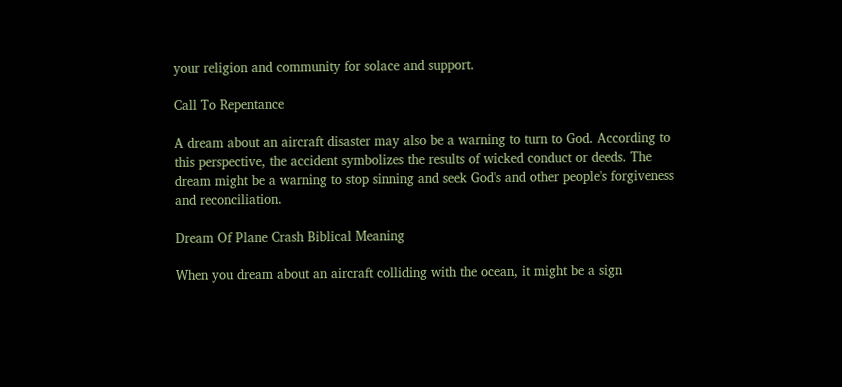your religion and community for solace and support.

Call To Repentance

A dream about an aircraft disaster may also be a warning to turn to God. According to this perspective, the accident symbolizes the results of wicked conduct or deeds. The dream might be a warning to stop sinning and seek God's and other people's forgiveness and reconciliation.

Dream Of Plane Crash Biblical Meaning

When you dream about an aircraft colliding with the ocean, it might be a sign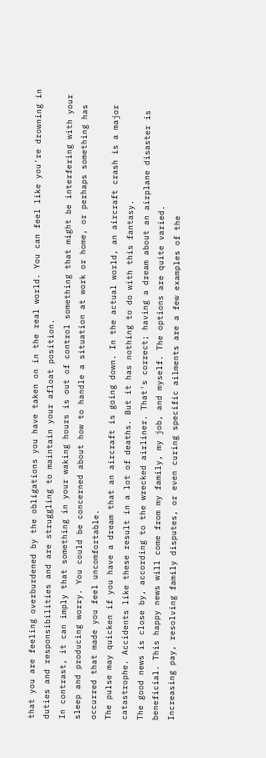that you are feeling overburdened by the obligations you have taken on in the real world. You can feel like you're drowning in duties and responsibilities and are struggling to maintain your afloat position.
In contrast, it can imply that something in your waking hours is out of control something that might be interfering with your sleep and producing worry. You could be concerned about how to handle a situation at work or home, or perhaps something has occurred that made you feel uncomfortable.
The pulse may quicken if you have a dream that an aircraft is going down. In the actual world, an aircraft crash is a major catastrophe. Accidents like these result in a lot of deaths. But it has nothing to do with this fantasy.
The good news is close by, according to the wrecked airliner. That's correct; having a dream about an airplane disaster is beneficial. This happy news will come from my family, my job, and myself. The options are quite varied.
Increasing pay, resolving family disputes, or even curing specific ailments are a few examples of the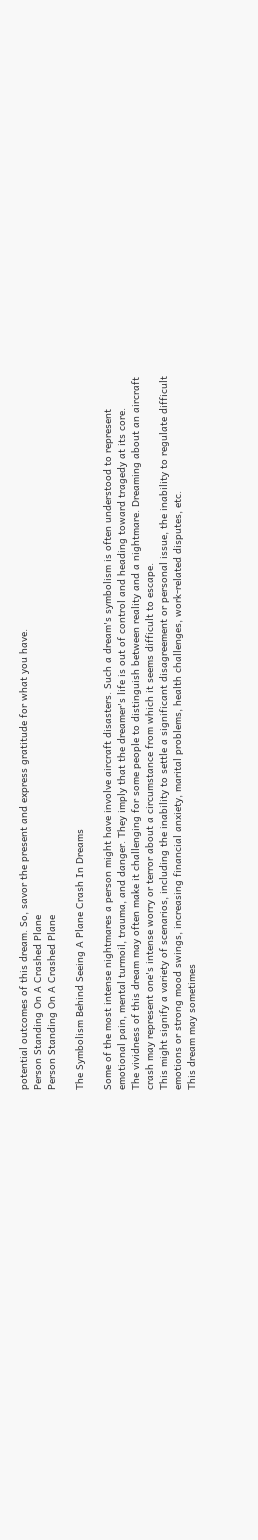potential outcomes of this dream. So, savor the present and express gratitude for what you have.
Person Standing On A Crashed Plane
Person Standing On A Crashed Plane

The Symbolism Behind Seeing A Plane Crash In Dreams

Some of the most intense nightmares a person might have involve aircraft disasters. Such a dream's symbolism is often understood to represent emotional pain, mental turmoil, trauma, and danger. They imply that the dreamer's life is out of control and heading toward tragedy at its core.
The vividness of this dream may often make it challenging for some people to distinguish between reality and a nightmare. Dreaming about an aircraft crash may represent one's intense worry or terror about a circumstance from which it seems difficult to escape.
This might signify a variety of scenarios, including the inability to settle a significant disagreement or personal issue, the inability to regulate difficult emotions or strong mood swings, increasing financial anxiety, marital problems, health challenges, work-related disputes, etc.
This dream may sometimes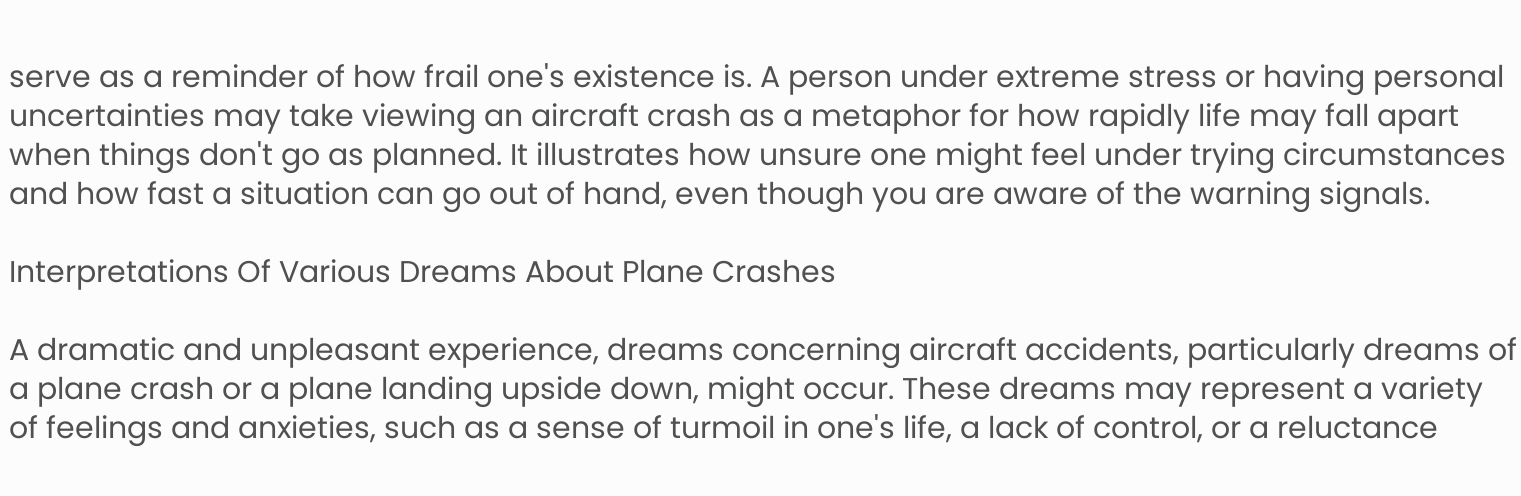serve as a reminder of how frail one's existence is. A person under extreme stress or having personal uncertainties may take viewing an aircraft crash as a metaphor for how rapidly life may fall apart when things don't go as planned. It illustrates how unsure one might feel under trying circumstances and how fast a situation can go out of hand, even though you are aware of the warning signals.

Interpretations Of Various Dreams About Plane Crashes

A dramatic and unpleasant experience, dreams concerning aircraft accidents, particularly dreams of a plane crash or a plane landing upside down, might occur. These dreams may represent a variety of feelings and anxieties, such as a sense of turmoil in one's life, a lack of control, or a reluctance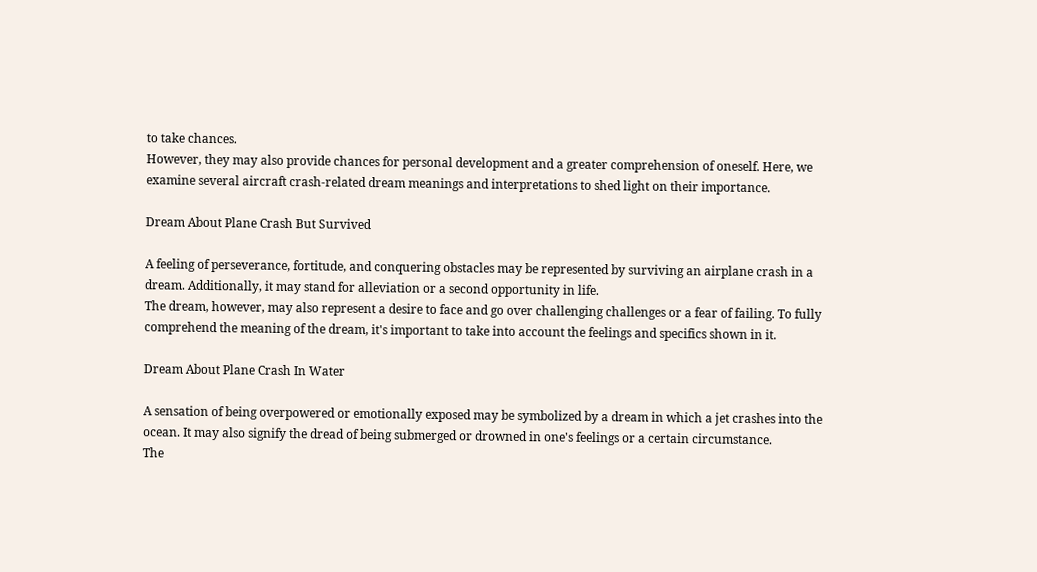to take chances.
However, they may also provide chances for personal development and a greater comprehension of oneself. Here, we examine several aircraft crash-related dream meanings and interpretations to shed light on their importance.

Dream About Plane Crash But Survived

A feeling of perseverance, fortitude, and conquering obstacles may be represented by surviving an airplane crash in a dream. Additionally, it may stand for alleviation or a second opportunity in life.
The dream, however, may also represent a desire to face and go over challenging challenges or a fear of failing. To fully comprehend the meaning of the dream, it's important to take into account the feelings and specifics shown in it.

Dream About Plane Crash In Water

A sensation of being overpowered or emotionally exposed may be symbolized by a dream in which a jet crashes into the ocean. It may also signify the dread of being submerged or drowned in one's feelings or a certain circumstance.
The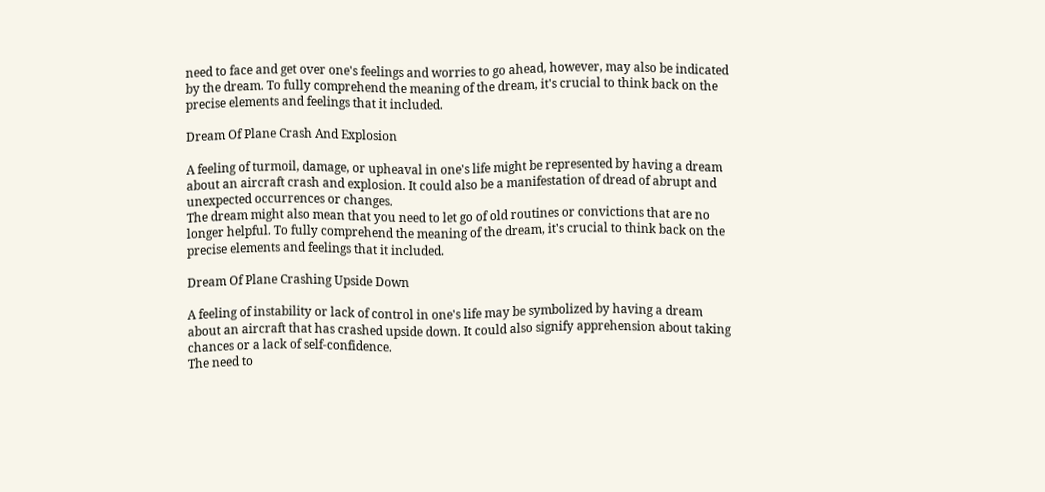need to face and get over one's feelings and worries to go ahead, however, may also be indicated by the dream. To fully comprehend the meaning of the dream, it's crucial to think back on the precise elements and feelings that it included.

Dream Of Plane Crash And Explosion

A feeling of turmoil, damage, or upheaval in one's life might be represented by having a dream about an aircraft crash and explosion. It could also be a manifestation of dread of abrupt and unexpected occurrences or changes.
The dream might also mean that you need to let go of old routines or convictions that are no longer helpful. To fully comprehend the meaning of the dream, it's crucial to think back on the precise elements and feelings that it included.

Dream Of Plane Crashing Upside Down

A feeling of instability or lack of control in one's life may be symbolized by having a dream about an aircraft that has crashed upside down. It could also signify apprehension about taking chances or a lack of self-confidence.
The need to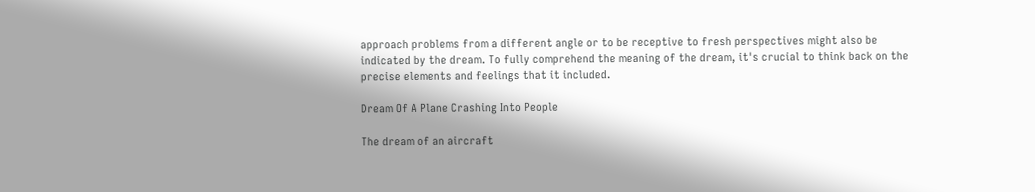approach problems from a different angle or to be receptive to fresh perspectives might also be indicated by the dream. To fully comprehend the meaning of the dream, it's crucial to think back on the precise elements and feelings that it included.

Dream Of A Plane Crashing Into People

The dream of an aircraft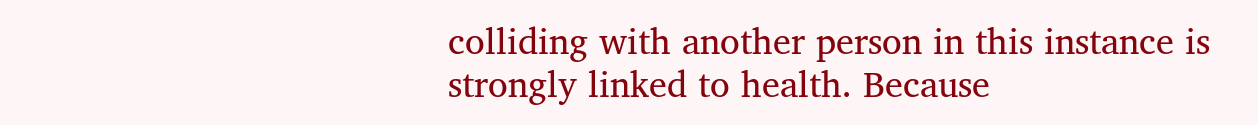colliding with another person in this instance is strongly linked to health. Because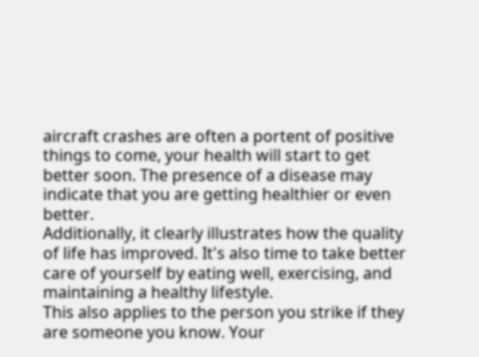aircraft crashes are often a portent of positive things to come, your health will start to get better soon. The presence of a disease may indicate that you are getting healthier or even better.
Additionally, it clearly illustrates how the quality of life has improved. It's also time to take better care of yourself by eating well, exercising, and maintaining a healthy lifestyle.
This also applies to the person you strike if they are someone you know. Your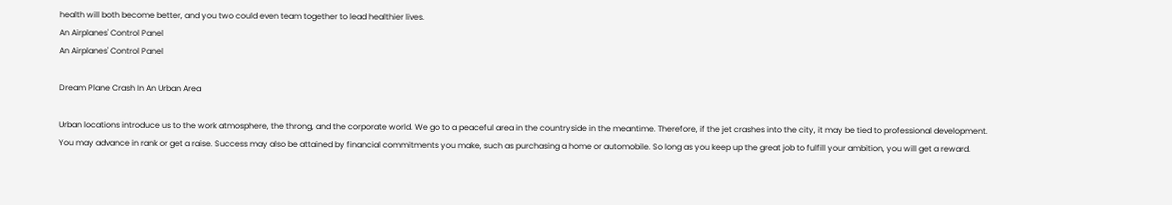health will both become better, and you two could even team together to lead healthier lives.
An Airplanes' Control Panel
An Airplanes' Control Panel

Dream Plane Crash In An Urban Area

Urban locations introduce us to the work atmosphere, the throng, and the corporate world. We go to a peaceful area in the countryside in the meantime. Therefore, if the jet crashes into the city, it may be tied to professional development.
You may advance in rank or get a raise. Success may also be attained by financial commitments you make, such as purchasing a home or automobile. So long as you keep up the great job to fulfill your ambition, you will get a reward.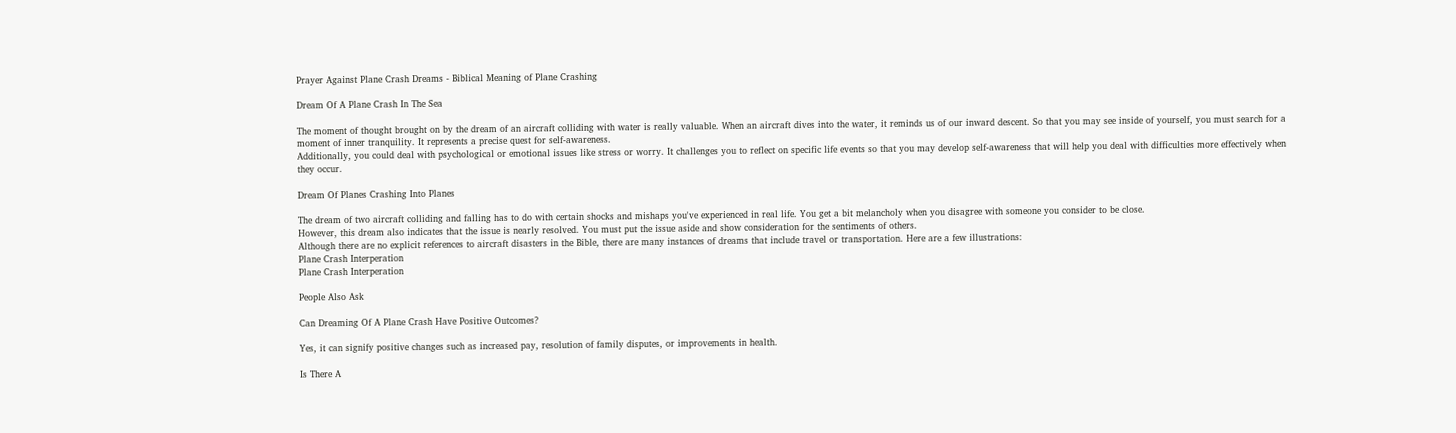Prayer Against Plane Crash Dreams - Biblical Meaning of Plane Crashing

Dream Of A Plane Crash In The Sea

The moment of thought brought on by the dream of an aircraft colliding with water is really valuable. When an aircraft dives into the water, it reminds us of our inward descent. So that you may see inside of yourself, you must search for a moment of inner tranquility. It represents a precise quest for self-awareness.
Additionally, you could deal with psychological or emotional issues like stress or worry. It challenges you to reflect on specific life events so that you may develop self-awareness that will help you deal with difficulties more effectively when they occur.

Dream Of Planes Crashing Into Planes

The dream of two aircraft colliding and falling has to do with certain shocks and mishaps you've experienced in real life. You get a bit melancholy when you disagree with someone you consider to be close.
However, this dream also indicates that the issue is nearly resolved. You must put the issue aside and show consideration for the sentiments of others.
Although there are no explicit references to aircraft disasters in the Bible, there are many instances of dreams that include travel or transportation. Here are a few illustrations:
Plane Crash Interperation
Plane Crash Interperation

People Also Ask

Can Dreaming Of A Plane Crash Have Positive Outcomes?

Yes, it can signify positive changes such as increased pay, resolution of family disputes, or improvements in health.

Is There A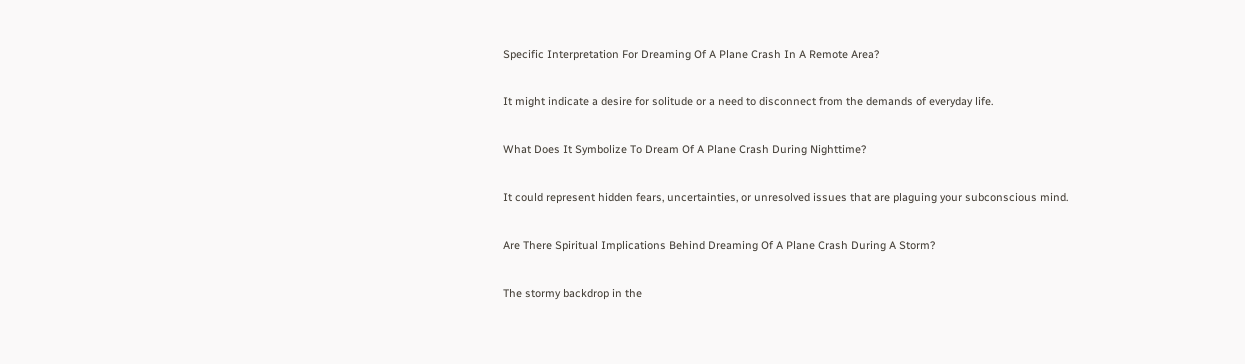Specific Interpretation For Dreaming Of A Plane Crash In A Remote Area?

It might indicate a desire for solitude or a need to disconnect from the demands of everyday life.

What Does It Symbolize To Dream Of A Plane Crash During Nighttime?

It could represent hidden fears, uncertainties, or unresolved issues that are plaguing your subconscious mind.

Are There Spiritual Implications Behind Dreaming Of A Plane Crash During A Storm?

The stormy backdrop in the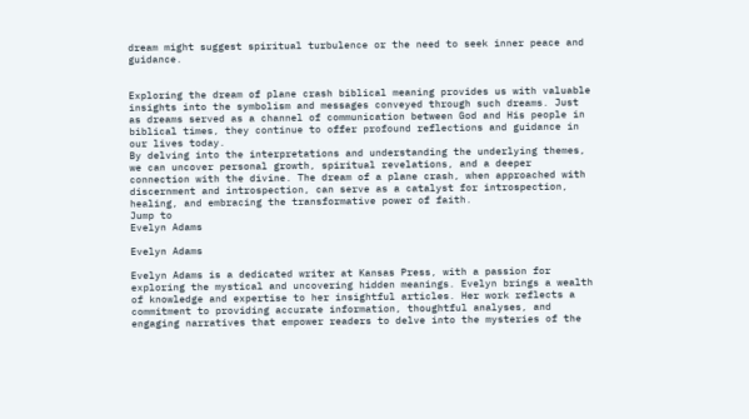dream might suggest spiritual turbulence or the need to seek inner peace and guidance.


Exploring the dream of plane crash biblical meaning provides us with valuable insights into the symbolism and messages conveyed through such dreams. Just as dreams served as a channel of communication between God and His people in biblical times, they continue to offer profound reflections and guidance in our lives today.
By delving into the interpretations and understanding the underlying themes, we can uncover personal growth, spiritual revelations, and a deeper connection with the divine. The dream of a plane crash, when approached with discernment and introspection, can serve as a catalyst for introspection, healing, and embracing the transformative power of faith.
Jump to
Evelyn Adams

Evelyn Adams

Evelyn Adams is a dedicated writer at Kansas Press, with a passion for exploring the mystical and uncovering hidden meanings. Evelyn brings a wealth of knowledge and expertise to her insightful articles. Her work reflects a commitment to providing accurate information, thoughtful analyses, and engaging narratives that empower readers to delve into the mysteries of the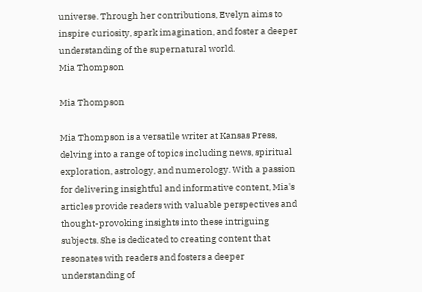universe. Through her contributions, Evelyn aims to inspire curiosity, spark imagination, and foster a deeper understanding of the supernatural world.
Mia Thompson

Mia Thompson

Mia Thompson is a versatile writer at Kansas Press, delving into a range of topics including news, spiritual exploration, astrology, and numerology. With a passion for delivering insightful and informative content, Mia's articles provide readers with valuable perspectives and thought-provoking insights into these intriguing subjects. She is dedicated to creating content that resonates with readers and fosters a deeper understanding of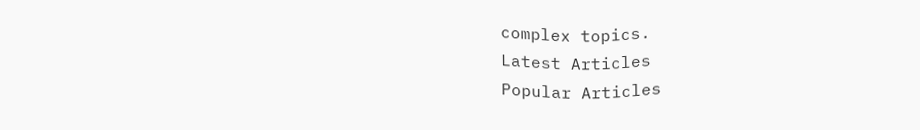complex topics.
Latest Articles
Popular Articles